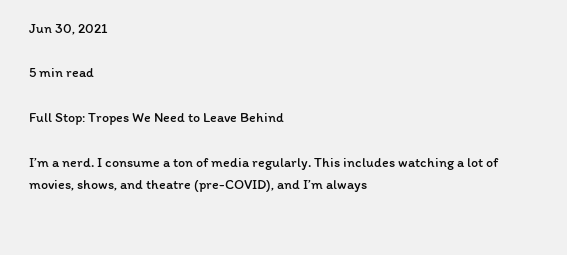Jun 30, 2021

5 min read

Full Stop: Tropes We Need to Leave Behind

I’m a nerd. I consume a ton of media regularly. This includes watching a lot of movies, shows, and theatre (pre-COVID), and I’m always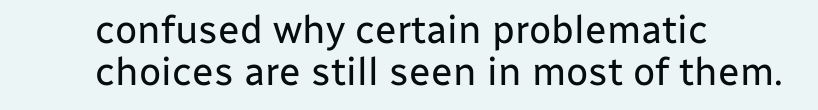confused why certain problematic choices are still seen in most of them.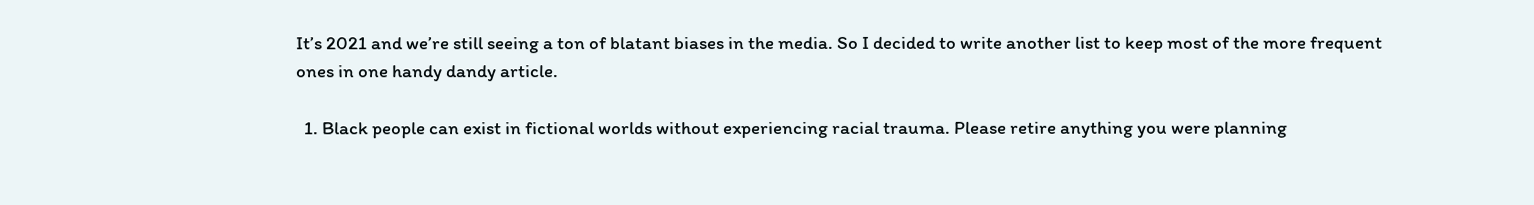It’s 2021 and we’re still seeing a ton of blatant biases in the media. So I decided to write another list to keep most of the more frequent ones in one handy dandy article.

  1. Black people can exist in fictional worlds without experiencing racial trauma. Please retire anything you were planning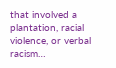that involved a plantation, racial violence, or verbal racism…